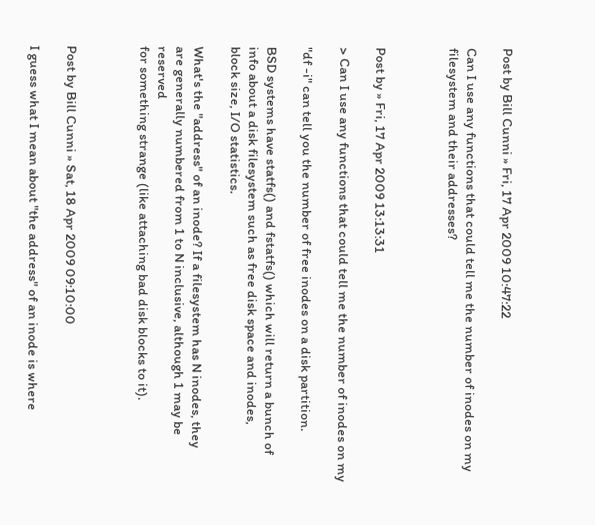Post by Bill Cunni » Fri, 17 Apr 2009 10:47:22

Can I use any functions that could tell me the number of inodes on my
filesystem and their addresses?



Post by » Fri, 17 Apr 2009 13:13:31

> Can I use any functions that could tell me the number of inodes on my

"df -i" can tell you the number of free inodes on a disk partition.

BSD systems have statfs() and fstatfs() which will return a bunch of
info about a disk filesystem such as free disk space and inodes,
block size, I/O statistics.

What's the "address" of an inode? If a filesystem has N inodes, they
are generally numbered from 1 to N inclusive, although 1 may be reserved
for something strange (like attaching bad disk blocks to it).



Post by Bill Cunni » Sat, 18 Apr 2009 09:10:00

I guess what I mean about "the address" of an inode is where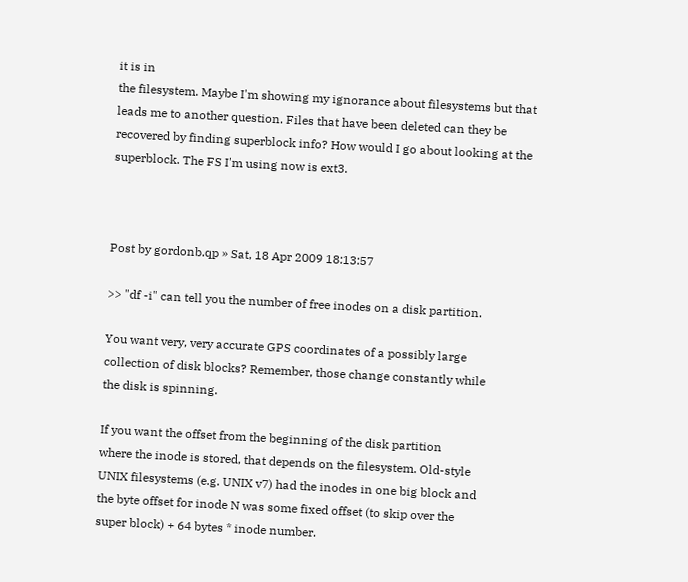it is in
the filesystem. Maybe I'm showing my ignorance about filesystems but that
leads me to another question. Files that have been deleted can they be
recovered by finding superblock info? How would I go about looking at the
superblock. The FS I'm using now is ext3.



Post by gordonb.qp » Sat, 18 Apr 2009 18:13:57

>> "df -i" can tell you the number of free inodes on a disk partition.

You want very, very accurate GPS coordinates of a possibly large
collection of disk blocks? Remember, those change constantly while
the disk is spinning.

If you want the offset from the beginning of the disk partition
where the inode is stored, that depends on the filesystem. Old-style
UNIX filesystems (e.g. UNIX v7) had the inodes in one big block and
the byte offset for inode N was some fixed offset (to skip over the
super block) + 64 bytes * inode number.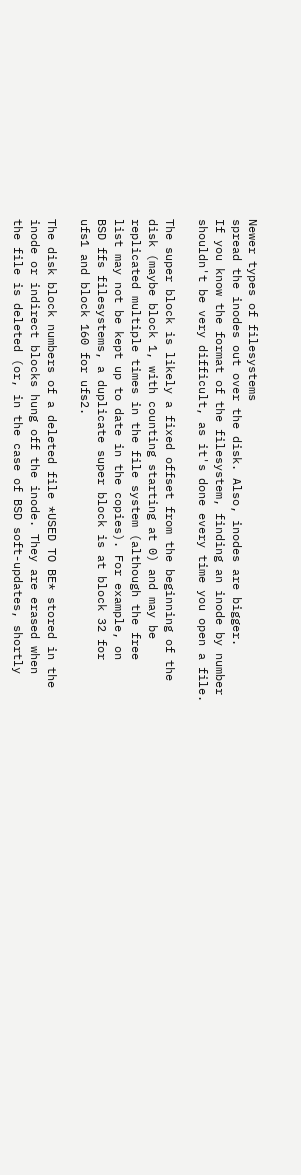Newer types of filesystems
spread the inodes out over the disk. Also, inodes are bigger.
If you know the format of the filesystem, finding an inode by number
shouldn't be very difficult, as it's done every time you open a file.

The super block is likely a fixed offset from the beginning of the
disk (maybe block 1, with counting starting at 0) and may be
replicated multiple times in the file system (although the free
list may not be kept up to date in the copies). For example, on
BSD ffs filesystems, a duplicate super block is at block 32 for
ufs1 and block 160 for ufs2.

The disk block numbers of a deleted file *USED TO BE* stored in the
inode or indirect blocks hung off the inode. They are erased when
the file is deleted (or, in the case of BSD soft-updates, shortly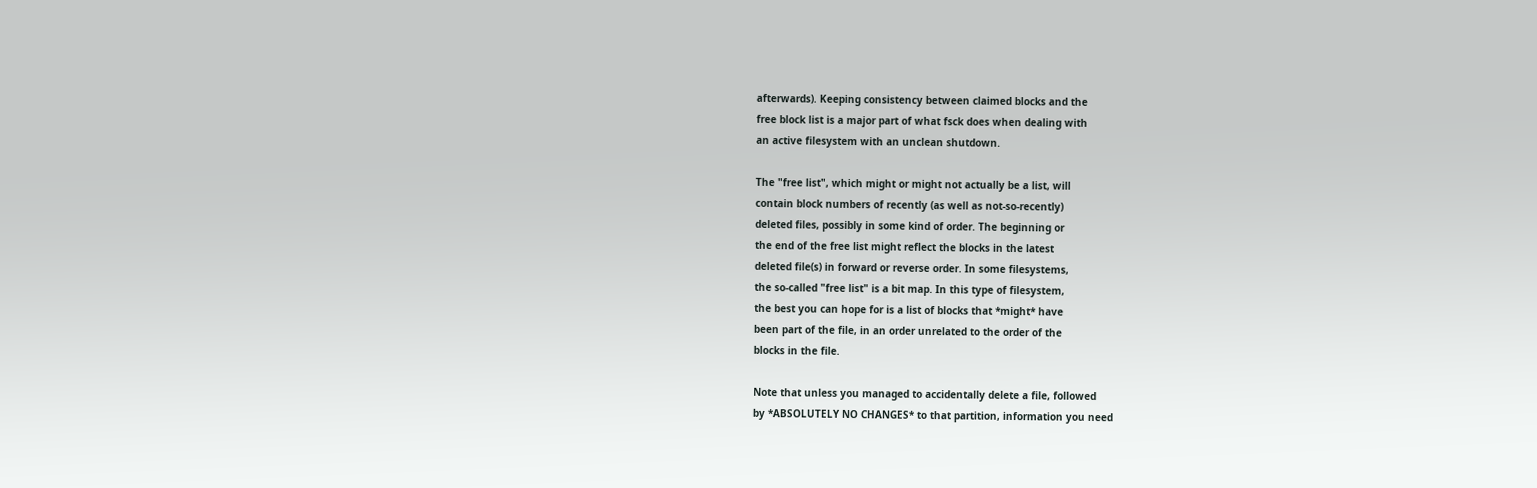afterwards). Keeping consistency between claimed blocks and the
free block list is a major part of what fsck does when dealing with
an active filesystem with an unclean shutdown.

The "free list", which might or might not actually be a list, will
contain block numbers of recently (as well as not-so-recently)
deleted files, possibly in some kind of order. The beginning or
the end of the free list might reflect the blocks in the latest
deleted file(s) in forward or reverse order. In some filesystems,
the so-called "free list" is a bit map. In this type of filesystem,
the best you can hope for is a list of blocks that *might* have
been part of the file, in an order unrelated to the order of the
blocks in the file.

Note that unless you managed to accidentally delete a file, followed
by *ABSOLUTELY NO CHANGES* to that partition, information you need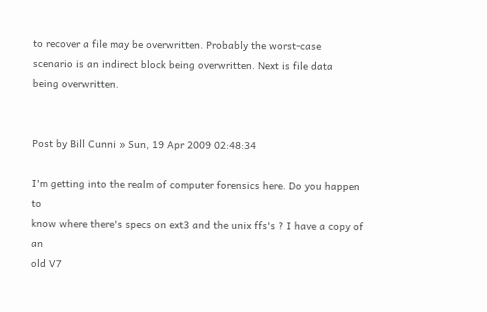to recover a file may be overwritten. Probably the worst-case
scenario is an indirect block being overwritten. Next is file data
being overwritten.


Post by Bill Cunni » Sun, 19 Apr 2009 02:48:34

I'm getting into the realm of computer forensics here. Do you happen to
know where there's specs on ext3 and the unix ffs's ? I have a copy of an
old V7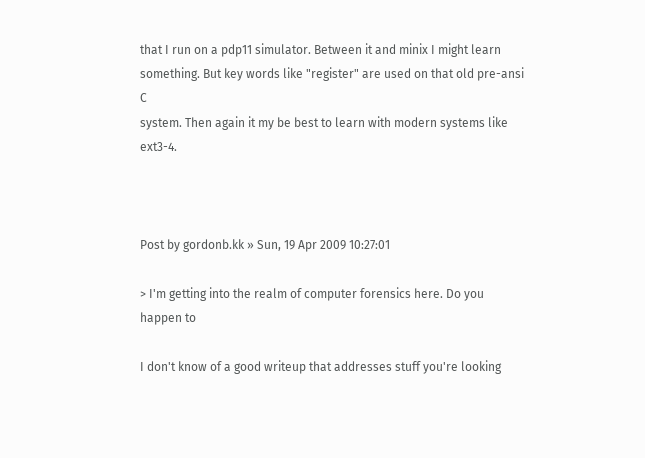that I run on a pdp11 simulator. Between it and minix I might learn
something. But key words like "register" are used on that old pre-ansi C
system. Then again it my be best to learn with modern systems like ext3-4.



Post by gordonb.kk » Sun, 19 Apr 2009 10:27:01

> I'm getting into the realm of computer forensics here. Do you happen to

I don't know of a good writeup that addresses stuff you're looking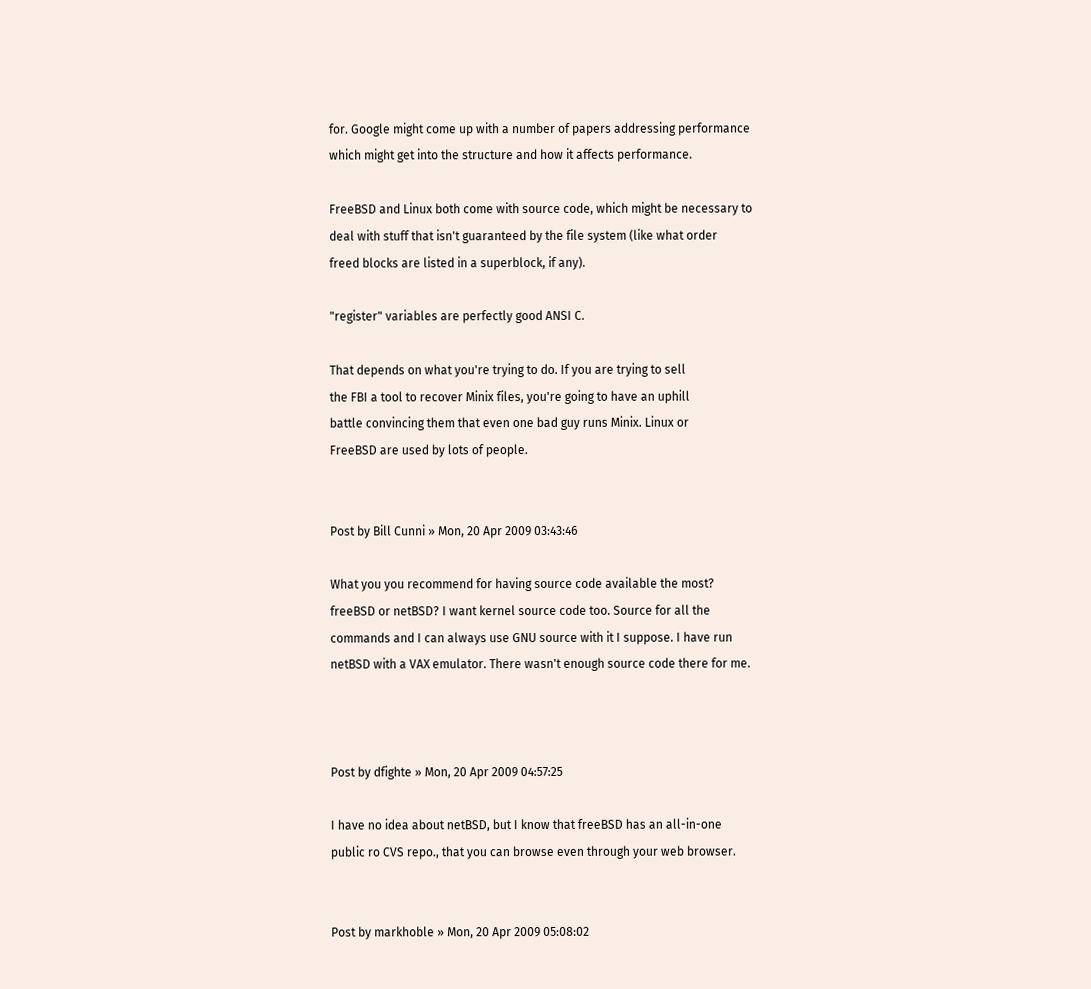for. Google might come up with a number of papers addressing performance
which might get into the structure and how it affects performance.

FreeBSD and Linux both come with source code, which might be necessary to
deal with stuff that isn't guaranteed by the file system (like what order
freed blocks are listed in a superblock, if any).

"register" variables are perfectly good ANSI C.

That depends on what you're trying to do. If you are trying to sell
the FBI a tool to recover Minix files, you're going to have an uphill
battle convincing them that even one bad guy runs Minix. Linux or
FreeBSD are used by lots of people.


Post by Bill Cunni » Mon, 20 Apr 2009 03:43:46

What you you recommend for having source code available the most?
freeBSD or netBSD? I want kernel source code too. Source for all the
commands and I can always use GNU source with it I suppose. I have run
netBSD with a VAX emulator. There wasn't enough source code there for me.



Post by dfighte » Mon, 20 Apr 2009 04:57:25

I have no idea about netBSD, but I know that freeBSD has an all-in-one
public ro CVS repo., that you can browse even through your web browser.


Post by markhoble » Mon, 20 Apr 2009 05:08:02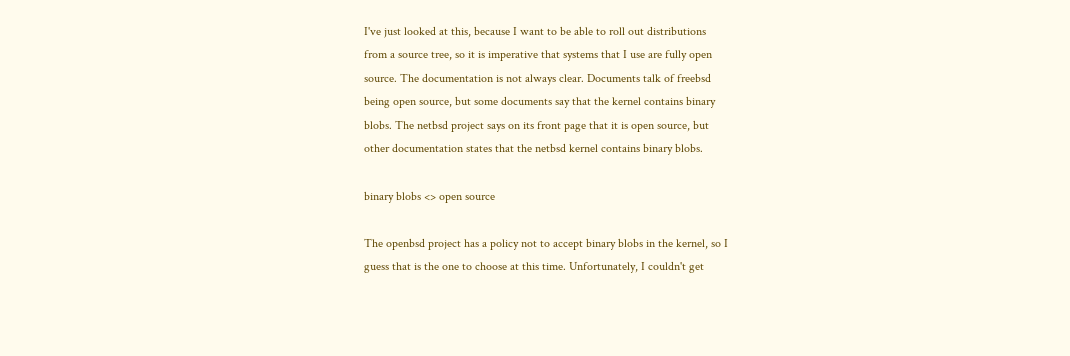I've just looked at this, because I want to be able to roll out distributions
from a source tree, so it is imperative that systems that I use are fully open
source. The documentation is not always clear. Documents talk of freebsd
being open source, but some documents say that the kernel contains binary
blobs. The netbsd project says on its front page that it is open source, but
other documentation states that the netbsd kernel contains binary blobs.

binary blobs <> open source

The openbsd project has a policy not to accept binary blobs in the kernel, so I
guess that is the one to choose at this time. Unfortunately, I couldn't get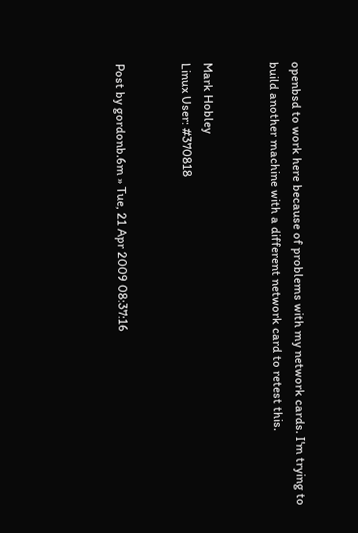openbsd to work here because of problems with my network cards. I'm trying to
build another machine with a different network card to retest this.


Mark Hobley
Linux User: #370818


Post by gordonb.6m » Tue, 21 Apr 2009 08:37:16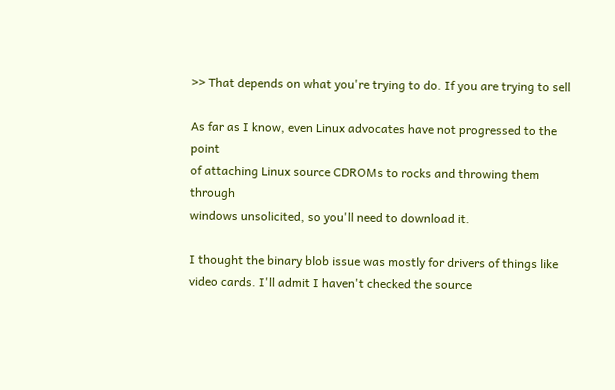>> That depends on what you're trying to do. If you are trying to sell

As far as I know, even Linux advocates have not progressed to the point
of attaching Linux source CDROMs to rocks and throwing them through
windows unsolicited, so you'll need to download it.

I thought the binary blob issue was mostly for drivers of things like
video cards. I'll admit I haven't checked the source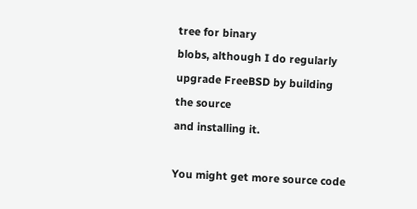tree for binary
blobs, although I do regularly upgrade FreeBSD by building the source
and installing it.

You might get more source code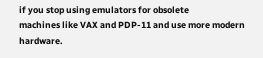if you stop using emulators for obsolete
machines like VAX and PDP-11 and use more modern hardware.